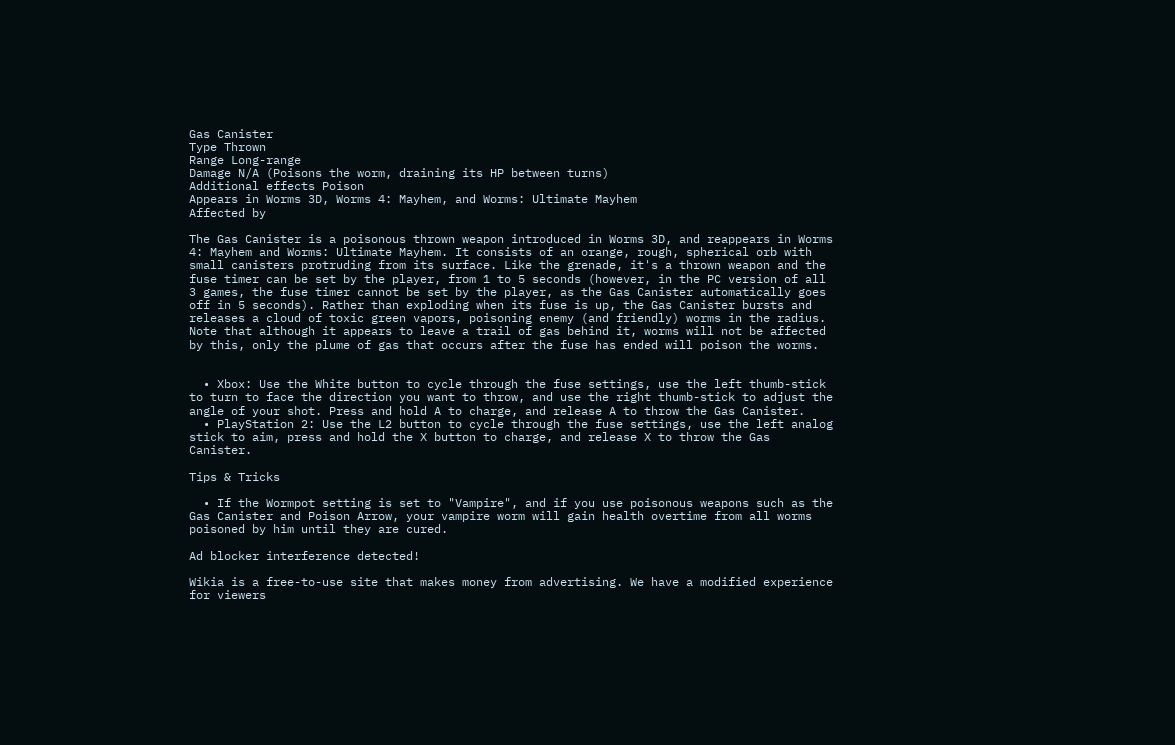Gas Canister
Type Thrown
Range Long-range
Damage N/A (Poisons the worm, draining its HP between turns)
Additional effects Poison
Appears in Worms 3D, Worms 4: Mayhem, and Worms: Ultimate Mayhem
Affected by

The Gas Canister is a poisonous thrown weapon introduced in Worms 3D, and reappears in Worms 4: Mayhem and Worms: Ultimate Mayhem. It consists of an orange, rough, spherical orb with small canisters protruding from its surface. Like the grenade, it's a thrown weapon and the fuse timer can be set by the player, from 1 to 5 seconds (however, in the PC version of all 3 games, the fuse timer cannot be set by the player, as the Gas Canister automatically goes off in 5 seconds). Rather than exploding when its fuse is up, the Gas Canister bursts and releases a cloud of toxic green vapors, poisoning enemy (and friendly) worms in the radius. Note that although it appears to leave a trail of gas behind it, worms will not be affected by this, only the plume of gas that occurs after the fuse has ended will poison the worms.


  • Xbox: Use the White button to cycle through the fuse settings, use the left thumb-stick to turn to face the direction you want to throw, and use the right thumb-stick to adjust the angle of your shot. Press and hold A to charge, and release A to throw the Gas Canister.
  • PlayStation 2: Use the L2 button to cycle through the fuse settings, use the left analog stick to aim, press and hold the X button to charge, and release X to throw the Gas Canister.

Tips & Tricks

  • If the Wormpot setting is set to "Vampire", and if you use poisonous weapons such as the Gas Canister and Poison Arrow, your vampire worm will gain health overtime from all worms poisoned by him until they are cured.

Ad blocker interference detected!

Wikia is a free-to-use site that makes money from advertising. We have a modified experience for viewers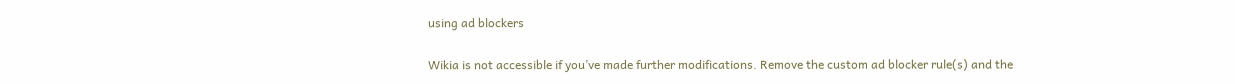using ad blockers

Wikia is not accessible if you’ve made further modifications. Remove the custom ad blocker rule(s) and the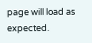page will load as expected.